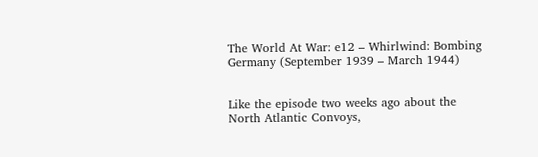The World At War: e12 – Whirlwind: Bombing Germany (September 1939 – March 1944)


Like the episode two weeks ago about the North Atlantic Convoys,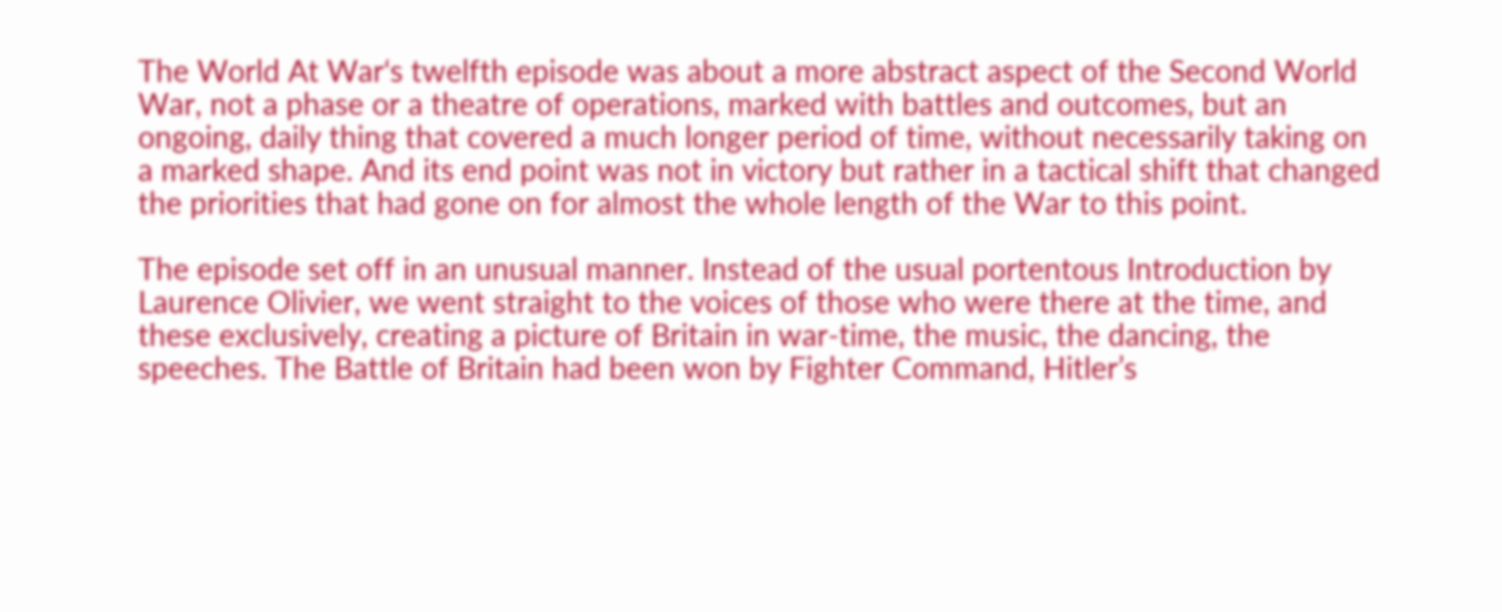The World At War‘s twelfth episode was about a more abstract aspect of the Second World War, not a phase or a theatre of operations, marked with battles and outcomes, but an ongoing, daily thing that covered a much longer period of time, without necessarily taking on a marked shape. And its end point was not in victory but rather in a tactical shift that changed the priorities that had gone on for almost the whole length of the War to this point.

The episode set off in an unusual manner. Instead of the usual portentous Introduction by Laurence Olivier, we went straight to the voices of those who were there at the time, and these exclusively, creating a picture of Britain in war-time, the music, the dancing, the speeches. The Battle of Britain had been won by Fighter Command, Hitler’s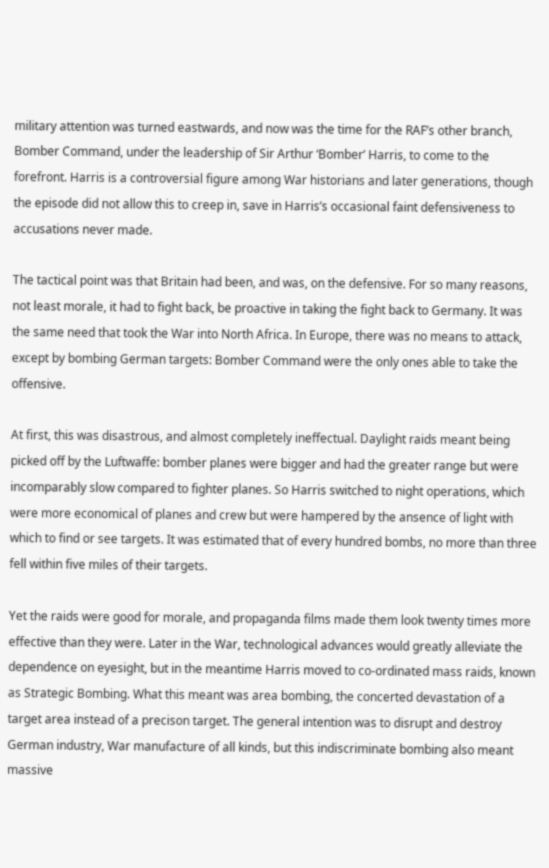military attention was turned eastwards, and now was the time for the RAF’s other branch, Bomber Command, under the leadership of Sir Arthur ‘Bomber’ Harris, to come to the forefront. Harris is a controversial figure among War historians and later generations, though the episode did not allow this to creep in, save in Harris’s occasional faint defensiveness to accusations never made.

The tactical point was that Britain had been, and was, on the defensive. For so many reasons, not least morale, it had to fight back, be proactive in taking the fight back to Germany. It was the same need that took the War into North Africa. In Europe, there was no means to attack, except by bombing German targets: Bomber Command were the only ones able to take the offensive.

At first, this was disastrous, and almost completely ineffectual. Daylight raids meant being picked off by the Luftwaffe: bomber planes were bigger and had the greater range but were incomparably slow compared to fighter planes. So Harris switched to night operations, which were more economical of planes and crew but were hampered by the ansence of light with which to find or see targets. It was estimated that of every hundred bombs, no more than three fell within five miles of their targets.

Yet the raids were good for morale, and propaganda films made them look twenty times more effective than they were. Later in the War, technological advances would greatly alleviate the dependence on eyesight, but in the meantime Harris moved to co-ordinated mass raids, known as Strategic Bombing. What this meant was area bombing, the concerted devastation of a target area instead of a precison target. The general intention was to disrupt and destroy German industry, War manufacture of all kinds, but this indiscriminate bombing also meant massive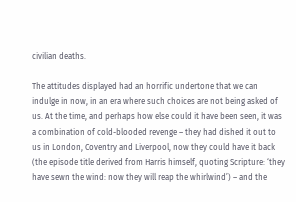civilian deaths.

The attitudes displayed had an horrific undertone that we can indulge in now, in an era where such choices are not being asked of us. At the time, and perhaps how else could it have been seen, it was a combination of cold-blooded revenge – they had dished it out to us in London, Coventry and Liverpool, now they could have it back (the episode title derived from Harris himself, quoting Scripture: ‘they have sewn the wind: now they will reap the whirlwind’) – and the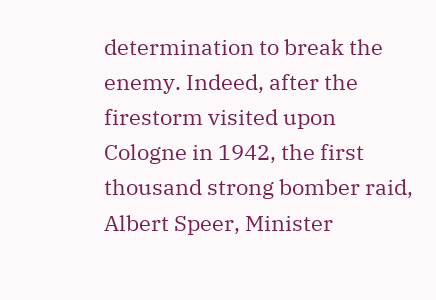determination to break the enemy. Indeed, after the firestorm visited upon Cologne in 1942, the first thousand strong bomber raid, Albert Speer, Minister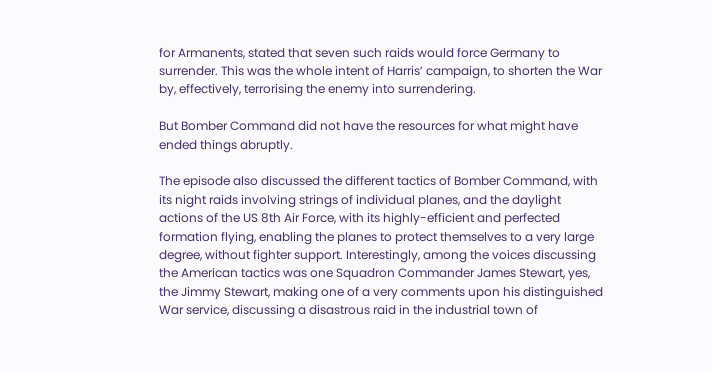for Armanents, stated that seven such raids would force Germany to surrender. This was the whole intent of Harris’ campaign, to shorten the War by, effectively, terrorising the enemy into surrendering.

But Bomber Command did not have the resources for what might have ended things abruptly.

The episode also discussed the different tactics of Bomber Command, with its night raids involving strings of individual planes, and the daylight actions of the US 8th Air Force, with its highly-efficient and perfected formation flying, enabling the planes to protect themselves to a very large degree, without fighter support. Interestingly, among the voices discussing the American tactics was one Squadron Commander James Stewart, yes, the Jimmy Stewart, making one of a very comments upon his distinguished War service, discussing a disastrous raid in the industrial town of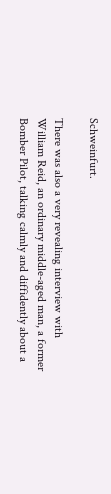Schweinfurt.

There was also a very revealing interview with William Reid, an ordinary middle-aged man, a former Bomber Pilot, talking calmly and diffidently about a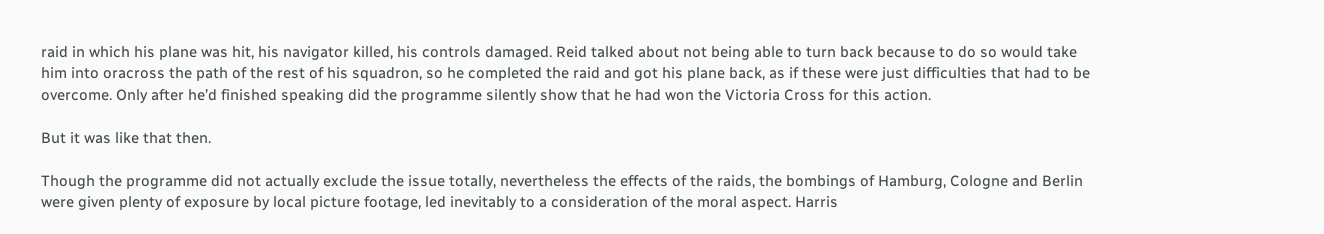raid in which his plane was hit, his navigator killed, his controls damaged. Reid talked about not being able to turn back because to do so would take him into oracross the path of the rest of his squadron, so he completed the raid and got his plane back, as if these were just difficulties that had to be overcome. Only after he’d finished speaking did the programme silently show that he had won the Victoria Cross for this action.

But it was like that then.

Though the programme did not actually exclude the issue totally, nevertheless the effects of the raids, the bombings of Hamburg, Cologne and Berlin were given plenty of exposure by local picture footage, led inevitably to a consideration of the moral aspect. Harris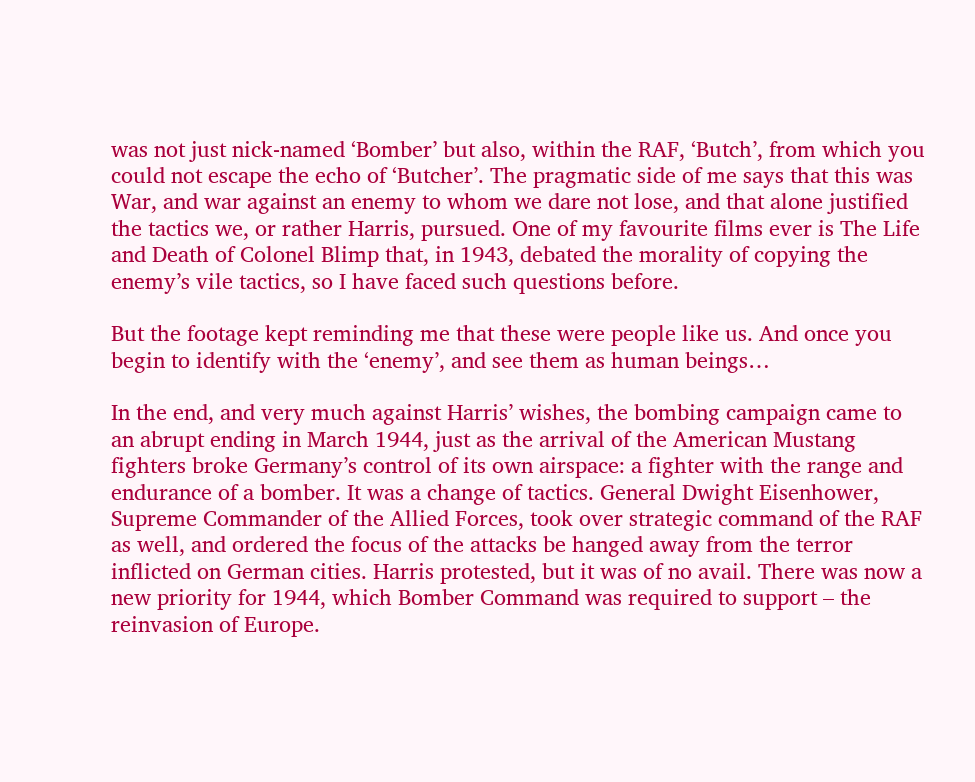was not just nick-named ‘Bomber’ but also, within the RAF, ‘Butch’, from which you could not escape the echo of ‘Butcher’. The pragmatic side of me says that this was War, and war against an enemy to whom we dare not lose, and that alone justified the tactics we, or rather Harris, pursued. One of my favourite films ever is The Life and Death of Colonel Blimp that, in 1943, debated the morality of copying the enemy’s vile tactics, so I have faced such questions before.

But the footage kept reminding me that these were people like us. And once you begin to identify with the ‘enemy’, and see them as human beings…

In the end, and very much against Harris’ wishes, the bombing campaign came to an abrupt ending in March 1944, just as the arrival of the American Mustang fighters broke Germany’s control of its own airspace: a fighter with the range and endurance of a bomber. It was a change of tactics. General Dwight Eisenhower, Supreme Commander of the Allied Forces, took over strategic command of the RAF as well, and ordered the focus of the attacks be hanged away from the terror inflicted on German cities. Harris protested, but it was of no avail. There was now a new priority for 1944, which Bomber Command was required to support – the reinvasion of Europe.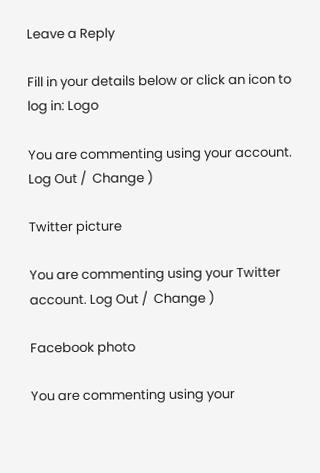Leave a Reply

Fill in your details below or click an icon to log in: Logo

You are commenting using your account. Log Out /  Change )

Twitter picture

You are commenting using your Twitter account. Log Out /  Change )

Facebook photo

You are commenting using your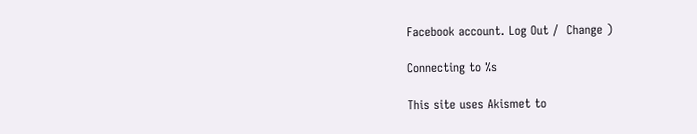Facebook account. Log Out /  Change )

Connecting to %s

This site uses Akismet to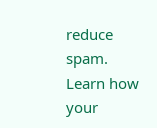reduce spam. Learn how your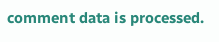comment data is processed.